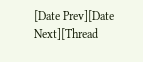[Date Prev][Date Next][Thread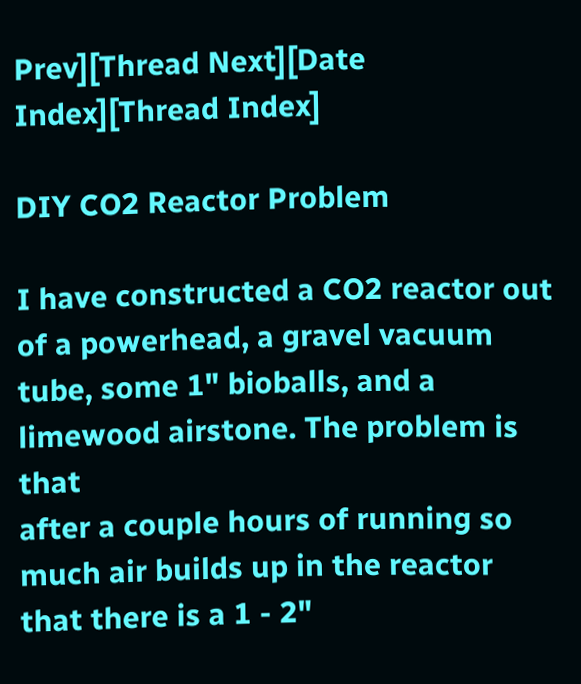Prev][Thread Next][Date Index][Thread Index]

DIY CO2 Reactor Problem

I have constructed a CO2 reactor out of a powerhead, a gravel vacuum
tube, some 1" bioballs, and a limewood airstone. The problem is that
after a couple hours of running so much air builds up in the reactor
that there is a 1 - 2"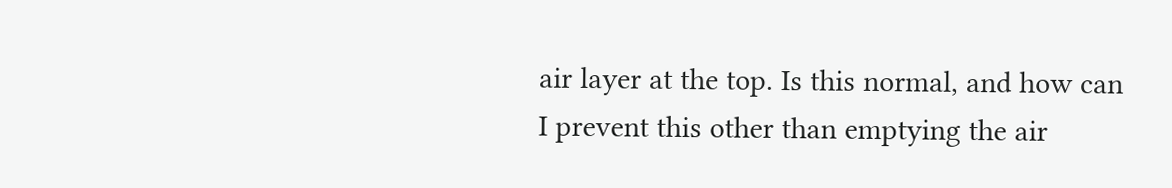air layer at the top. Is this normal, and how can
I prevent this other than emptying the air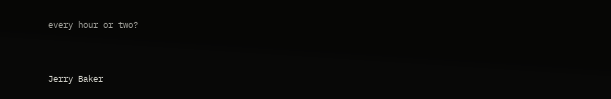every hour or two?


Jerry Baker